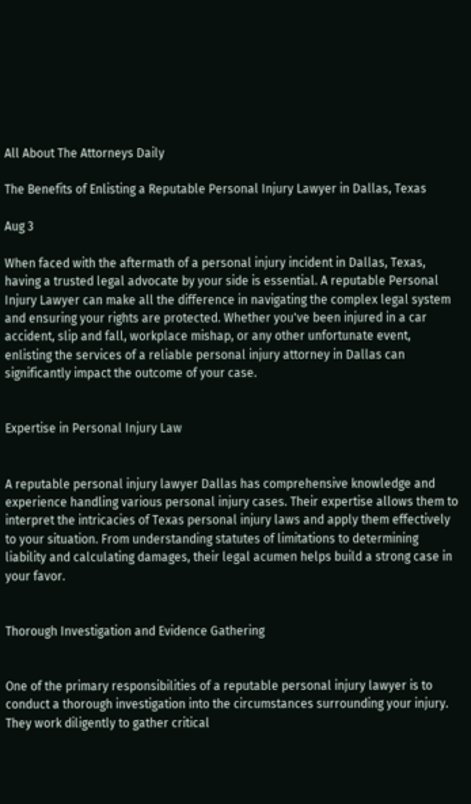All About The Attorneys Daily

The Benefits of Enlisting a Reputable Personal Injury Lawyer in Dallas, Texas

Aug 3

When faced with the aftermath of a personal injury incident in Dallas, Texas, having a trusted legal advocate by your side is essential. A reputable Personal Injury Lawyer can make all the difference in navigating the complex legal system and ensuring your rights are protected. Whether you've been injured in a car accident, slip and fall, workplace mishap, or any other unfortunate event, enlisting the services of a reliable personal injury attorney in Dallas can significantly impact the outcome of your case.


Expertise in Personal Injury Law


A reputable personal injury lawyer Dallas has comprehensive knowledge and experience handling various personal injury cases. Their expertise allows them to interpret the intricacies of Texas personal injury laws and apply them effectively to your situation. From understanding statutes of limitations to determining liability and calculating damages, their legal acumen helps build a strong case in your favor.


Thorough Investigation and Evidence Gathering


One of the primary responsibilities of a reputable personal injury lawyer is to conduct a thorough investigation into the circumstances surrounding your injury. They work diligently to gather critical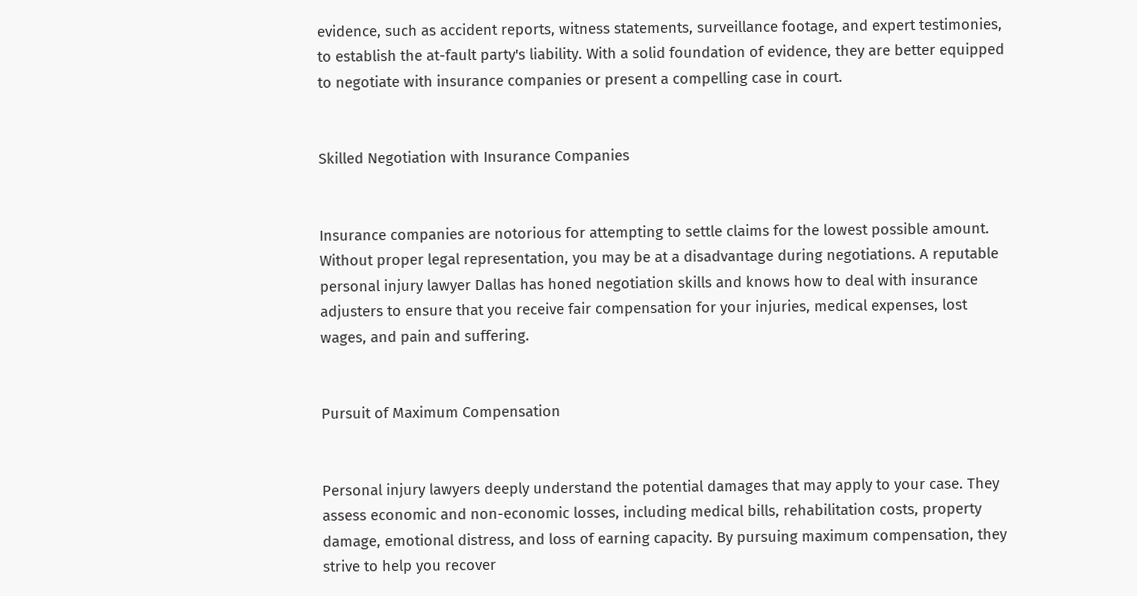evidence, such as accident reports, witness statements, surveillance footage, and expert testimonies, to establish the at-fault party's liability. With a solid foundation of evidence, they are better equipped to negotiate with insurance companies or present a compelling case in court.


Skilled Negotiation with Insurance Companies


Insurance companies are notorious for attempting to settle claims for the lowest possible amount. Without proper legal representation, you may be at a disadvantage during negotiations. A reputable personal injury lawyer Dallas has honed negotiation skills and knows how to deal with insurance adjusters to ensure that you receive fair compensation for your injuries, medical expenses, lost wages, and pain and suffering.


Pursuit of Maximum Compensation


Personal injury lawyers deeply understand the potential damages that may apply to your case. They assess economic and non-economic losses, including medical bills, rehabilitation costs, property damage, emotional distress, and loss of earning capacity. By pursuing maximum compensation, they strive to help you recover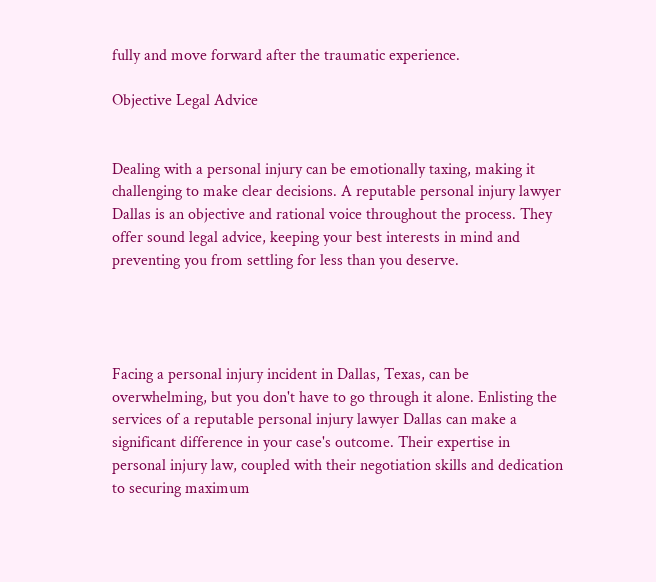fully and move forward after the traumatic experience.

Objective Legal Advice


Dealing with a personal injury can be emotionally taxing, making it challenging to make clear decisions. A reputable personal injury lawyer Dallas is an objective and rational voice throughout the process. They offer sound legal advice, keeping your best interests in mind and preventing you from settling for less than you deserve.




Facing a personal injury incident in Dallas, Texas, can be overwhelming, but you don't have to go through it alone. Enlisting the services of a reputable personal injury lawyer Dallas can make a significant difference in your case's outcome. Their expertise in personal injury law, coupled with their negotiation skills and dedication to securing maximum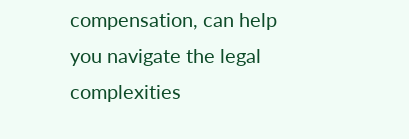compensation, can help you navigate the legal complexities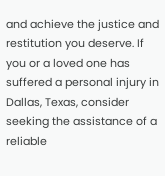and achieve the justice and restitution you deserve. If you or a loved one has suffered a personal injury in Dallas, Texas, consider seeking the assistance of a reliable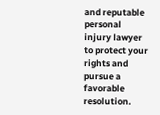and reputable personal injury lawyer to protect your rights and pursue a favorable resolution.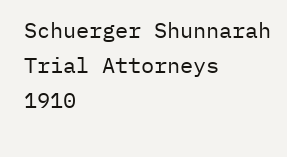Schuerger Shunnarah Trial Attorneys
1910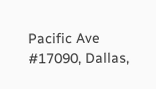Pacific Ave #17090, Dallas,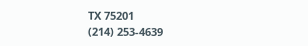TX 75201
(214) 253-4639